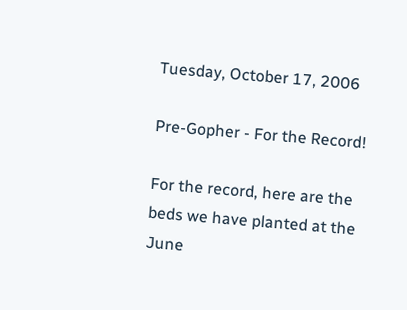Tuesday, October 17, 2006

Pre-Gopher - For the Record!

For the record, here are the beds we have planted at the June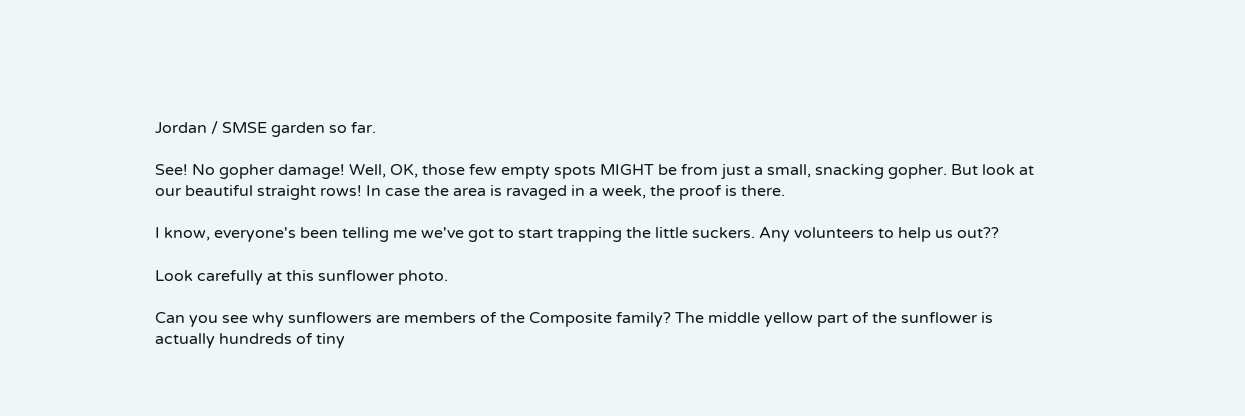Jordan / SMSE garden so far.

See! No gopher damage! Well, OK, those few empty spots MIGHT be from just a small, snacking gopher. But look at our beautiful straight rows! In case the area is ravaged in a week, the proof is there.

I know, everyone's been telling me we've got to start trapping the little suckers. Any volunteers to help us out??

Look carefully at this sunflower photo.

Can you see why sunflowers are members of the Composite family? The middle yellow part of the sunflower is actually hundreds of tiny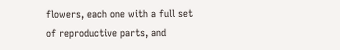flowers, each one with a full set of reproductive parts, and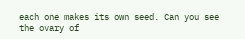each one makes its own seed. Can you see the ovary of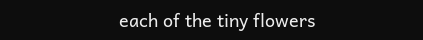each of the tiny flowers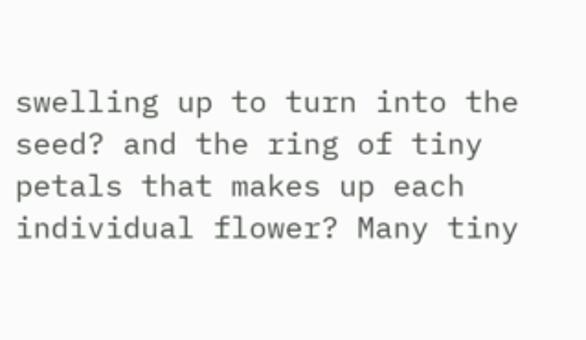swelling up to turn into the seed? and the ring of tiny petals that makes up each individual flower? Many tiny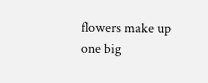flowers make up one big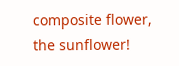composite flower, the sunflower!